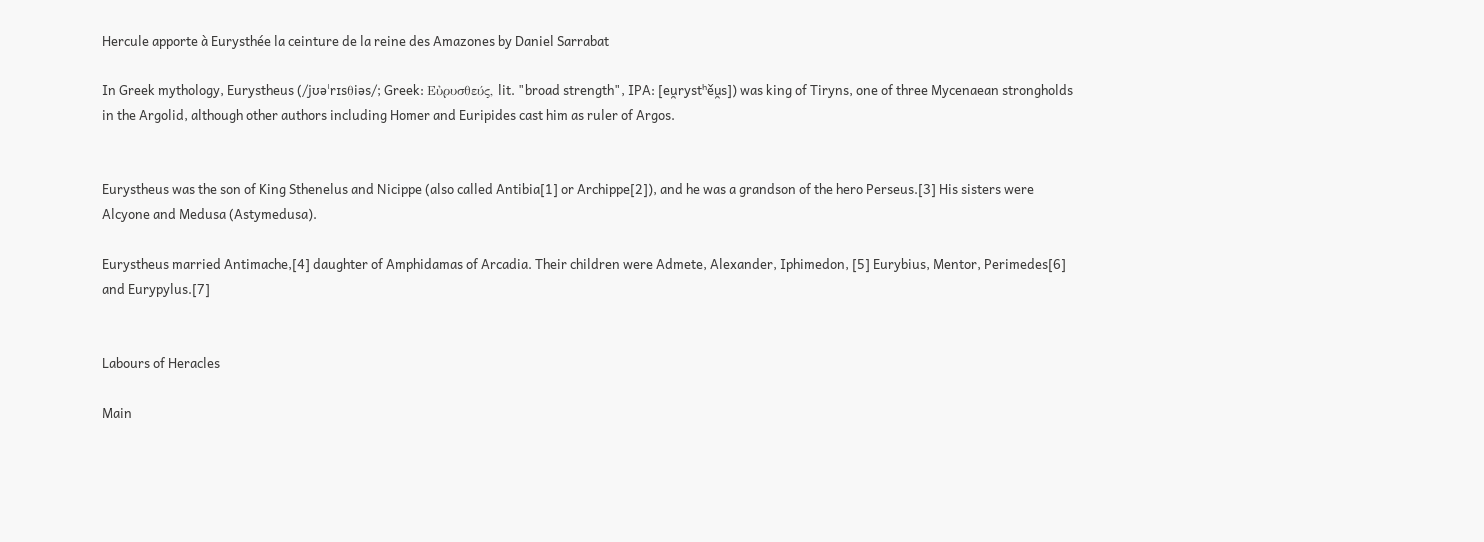Hercule apporte à Eurysthée la ceinture de la reine des Amazones by Daniel Sarrabat

In Greek mythology, Eurystheus (/jʊəˈrɪsθiəs/; Greek: Εὐρυσθεύς, lit. "broad strength", IPA: [eu̯rystʰěu̯s]) was king of Tiryns, one of three Mycenaean strongholds in the Argolid, although other authors including Homer and Euripides cast him as ruler of Argos.


Eurystheus was the son of King Sthenelus and Nicippe (also called Antibia[1] or Archippe[2]), and he was a grandson of the hero Perseus.[3] His sisters were Alcyone and Medusa (Astymedusa).

Eurystheus married Antimache,[4] daughter of Amphidamas of Arcadia. Their children were Admete, Alexander, Iphimedon, [5] Eurybius, Mentor, Perimedes[6] and Eurypylus.[7]


Labours of Heracles

Main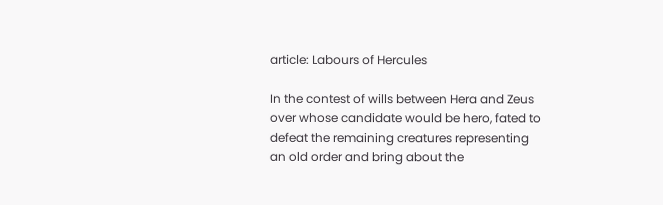article: Labours of Hercules

In the contest of wills between Hera and Zeus over whose candidate would be hero, fated to defeat the remaining creatures representing an old order and bring about the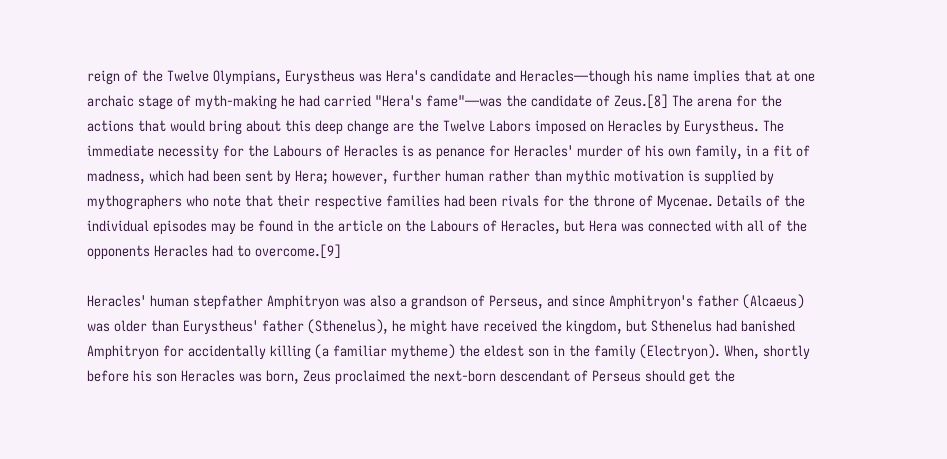reign of the Twelve Olympians, Eurystheus was Hera's candidate and Heracles—though his name implies that at one archaic stage of myth-making he had carried "Hera's fame"—was the candidate of Zeus.[8] The arena for the actions that would bring about this deep change are the Twelve Labors imposed on Heracles by Eurystheus. The immediate necessity for the Labours of Heracles is as penance for Heracles' murder of his own family, in a fit of madness, which had been sent by Hera; however, further human rather than mythic motivation is supplied by mythographers who note that their respective families had been rivals for the throne of Mycenae. Details of the individual episodes may be found in the article on the Labours of Heracles, but Hera was connected with all of the opponents Heracles had to overcome.[9]

Heracles' human stepfather Amphitryon was also a grandson of Perseus, and since Amphitryon's father (Alcaeus) was older than Eurystheus' father (Sthenelus), he might have received the kingdom, but Sthenelus had banished Amphitryon for accidentally killing (a familiar mytheme) the eldest son in the family (Electryon). When, shortly before his son Heracles was born, Zeus proclaimed the next-born descendant of Perseus should get the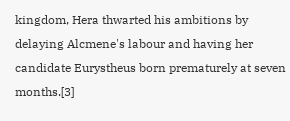kingdom, Hera thwarted his ambitions by delaying Alcmene's labour and having her candidate Eurystheus born prematurely at seven months.[3]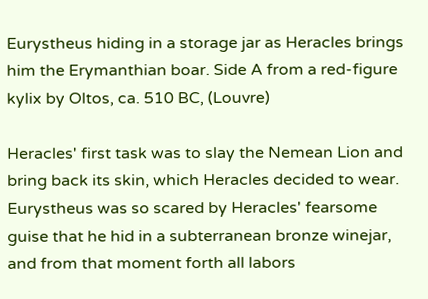Eurystheus hiding in a storage jar as Heracles brings him the Erymanthian boar. Side A from a red-figure kylix by Oltos, ca. 510 BC, (Louvre)

Heracles' first task was to slay the Nemean Lion and bring back its skin, which Heracles decided to wear. Eurystheus was so scared by Heracles' fearsome guise that he hid in a subterranean bronze winejar, and from that moment forth all labors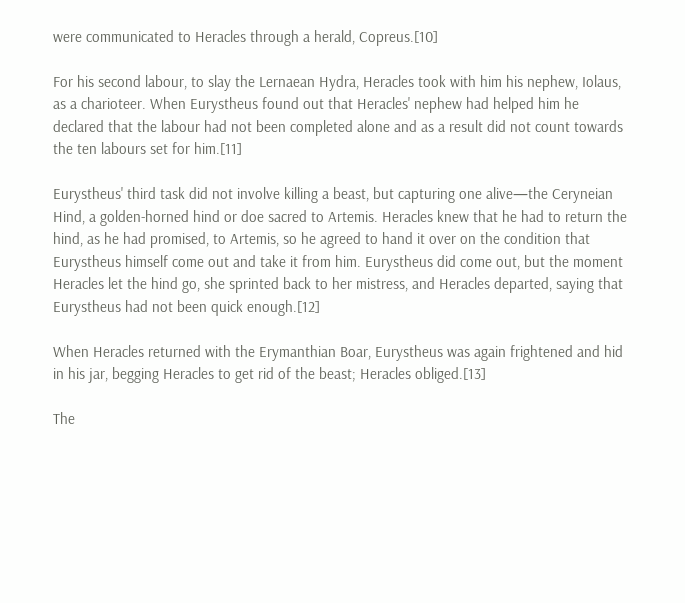were communicated to Heracles through a herald, Copreus.[10]

For his second labour, to slay the Lernaean Hydra, Heracles took with him his nephew, Iolaus, as a charioteer. When Eurystheus found out that Heracles' nephew had helped him he declared that the labour had not been completed alone and as a result did not count towards the ten labours set for him.[11]

Eurystheus' third task did not involve killing a beast, but capturing one alive—the Ceryneian Hind, a golden-horned hind or doe sacred to Artemis. Heracles knew that he had to return the hind, as he had promised, to Artemis, so he agreed to hand it over on the condition that Eurystheus himself come out and take it from him. Eurystheus did come out, but the moment Heracles let the hind go, she sprinted back to her mistress, and Heracles departed, saying that Eurystheus had not been quick enough.[12]

When Heracles returned with the Erymanthian Boar, Eurystheus was again frightened and hid in his jar, begging Heracles to get rid of the beast; Heracles obliged.[13]

The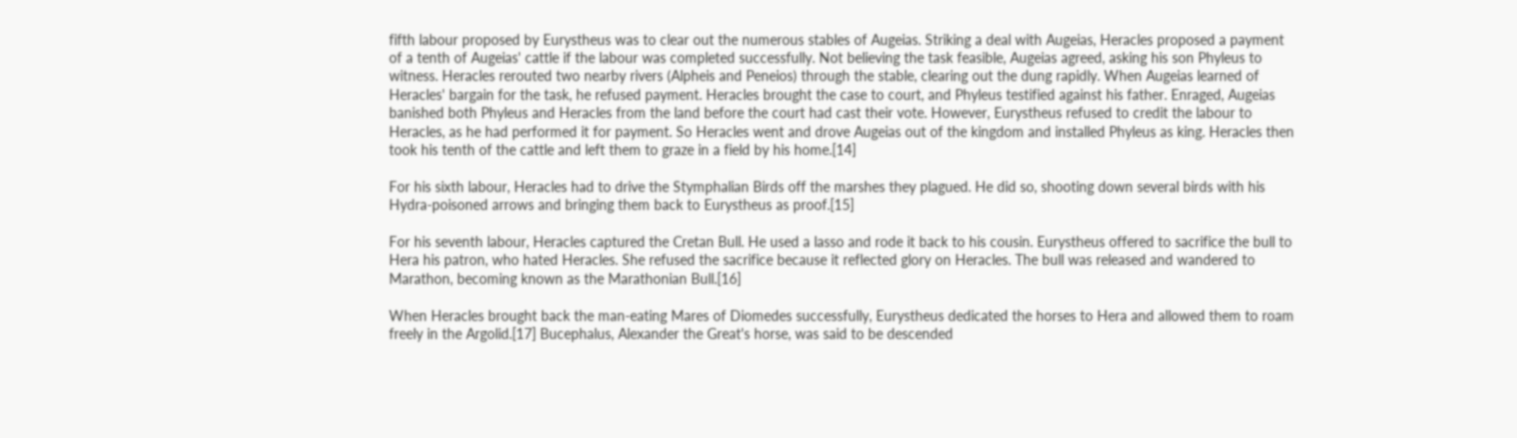fifth labour proposed by Eurystheus was to clear out the numerous stables of Augeias. Striking a deal with Augeias, Heracles proposed a payment of a tenth of Augeias' cattle if the labour was completed successfully. Not believing the task feasible, Augeias agreed, asking his son Phyleus to witness. Heracles rerouted two nearby rivers (Alpheis and Peneios) through the stable, clearing out the dung rapidly. When Augeias learned of Heracles' bargain for the task, he refused payment. Heracles brought the case to court, and Phyleus testified against his father. Enraged, Augeias banished both Phyleus and Heracles from the land before the court had cast their vote. However, Eurystheus refused to credit the labour to Heracles, as he had performed it for payment. So Heracles went and drove Augeias out of the kingdom and installed Phyleus as king. Heracles then took his tenth of the cattle and left them to graze in a field by his home.[14]

For his sixth labour, Heracles had to drive the Stymphalian Birds off the marshes they plagued. He did so, shooting down several birds with his Hydra-poisoned arrows and bringing them back to Eurystheus as proof.[15]

For his seventh labour, Heracles captured the Cretan Bull. He used a lasso and rode it back to his cousin. Eurystheus offered to sacrifice the bull to Hera his patron, who hated Heracles. She refused the sacrifice because it reflected glory on Heracles. The bull was released and wandered to Marathon, becoming known as the Marathonian Bull.[16]

When Heracles brought back the man-eating Mares of Diomedes successfully, Eurystheus dedicated the horses to Hera and allowed them to roam freely in the Argolid.[17] Bucephalus, Alexander the Great's horse, was said to be descended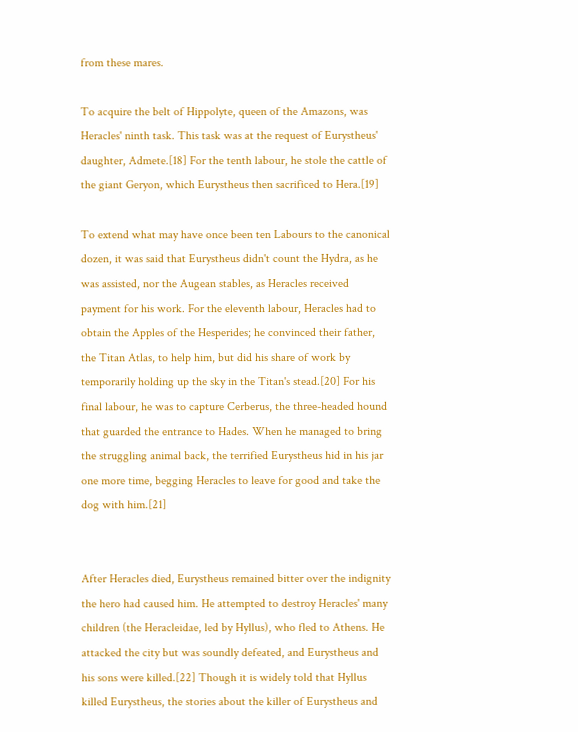from these mares.

To acquire the belt of Hippolyte, queen of the Amazons, was Heracles' ninth task. This task was at the request of Eurystheus' daughter, Admete.[18] For the tenth labour, he stole the cattle of the giant Geryon, which Eurystheus then sacrificed to Hera.[19]

To extend what may have once been ten Labours to the canonical dozen, it was said that Eurystheus didn't count the Hydra, as he was assisted, nor the Augean stables, as Heracles received payment for his work. For the eleventh labour, Heracles had to obtain the Apples of the Hesperides; he convinced their father, the Titan Atlas, to help him, but did his share of work by temporarily holding up the sky in the Titan's stead.[20] For his final labour, he was to capture Cerberus, the three-headed hound that guarded the entrance to Hades. When he managed to bring the struggling animal back, the terrified Eurystheus hid in his jar one more time, begging Heracles to leave for good and take the dog with him.[21]


After Heracles died, Eurystheus remained bitter over the indignity the hero had caused him. He attempted to destroy Heracles' many children (the Heracleidae, led by Hyllus), who fled to Athens. He attacked the city but was soundly defeated, and Eurystheus and his sons were killed.[22] Though it is widely told that Hyllus killed Eurystheus, the stories about the killer of Eurystheus and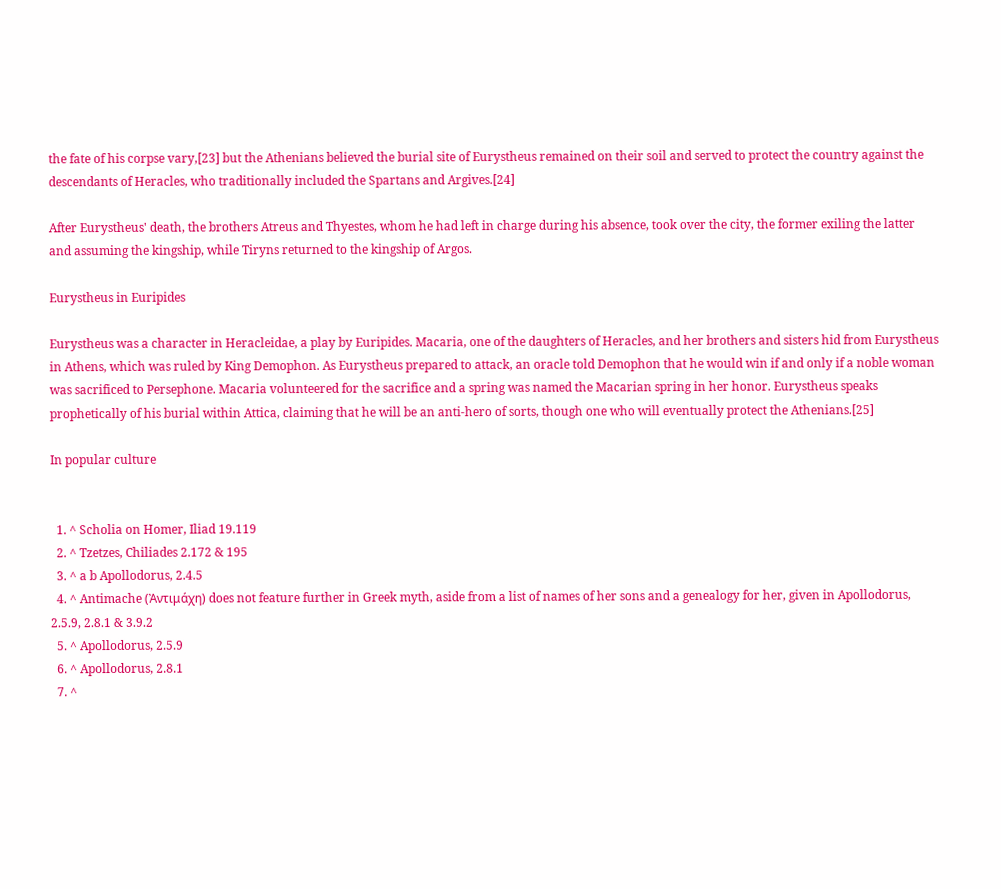the fate of his corpse vary,[23] but the Athenians believed the burial site of Eurystheus remained on their soil and served to protect the country against the descendants of Heracles, who traditionally included the Spartans and Argives.[24]

After Eurystheus' death, the brothers Atreus and Thyestes, whom he had left in charge during his absence, took over the city, the former exiling the latter and assuming the kingship, while Tiryns returned to the kingship of Argos.

Eurystheus in Euripides

Eurystheus was a character in Heracleidae, a play by Euripides. Macaria, one of the daughters of Heracles, and her brothers and sisters hid from Eurystheus in Athens, which was ruled by King Demophon. As Eurystheus prepared to attack, an oracle told Demophon that he would win if and only if a noble woman was sacrificed to Persephone. Macaria volunteered for the sacrifice and a spring was named the Macarian spring in her honor. Eurystheus speaks prophetically of his burial within Attica, claiming that he will be an anti-hero of sorts, though one who will eventually protect the Athenians.[25]

In popular culture


  1. ^ Scholia on Homer, Iliad 19.119
  2. ^ Tzetzes, Chiliades 2.172 & 195
  3. ^ a b Apollodorus, 2.4.5
  4. ^ Antimache (Ἀντιμάχη) does not feature further in Greek myth, aside from a list of names of her sons and a genealogy for her, given in Apollodorus, 2.5.9, 2.8.1 & 3.9.2
  5. ^ Apollodorus, 2.5.9
  6. ^ Apollodorus, 2.8.1
  7. ^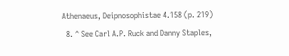Athenaeus, Deipnosophistae 4.158 (p. 219)
  8. ^ See Carl A.P. Ruck and Danny Staples,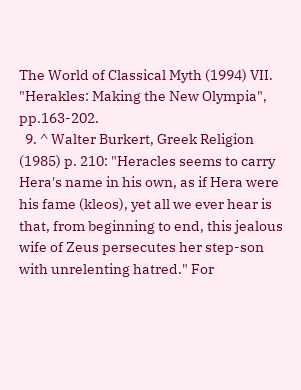The World of Classical Myth (1994) VII. "Herakles: Making the New Olympia", pp.163-202.
  9. ^ Walter Burkert, Greek Religion (1985) p. 210: "Heracles seems to carry Hera's name in his own, as if Hera were his fame (kleos), yet all we ever hear is that, from beginning to end, this jealous wife of Zeus persecutes her step-son with unrelenting hatred." For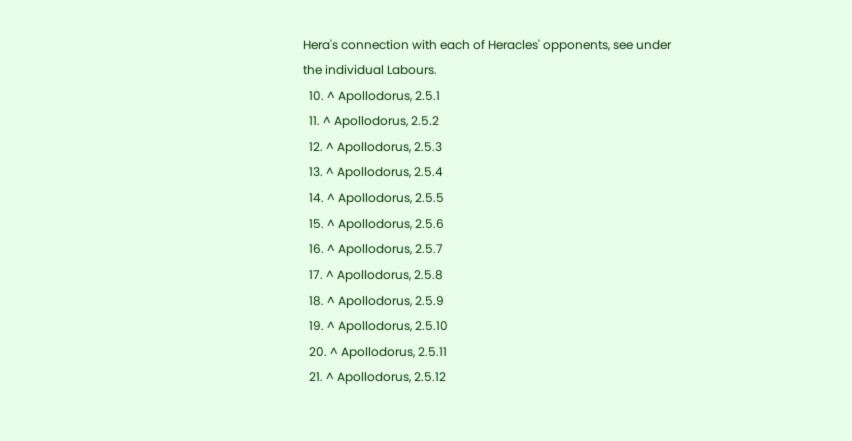Hera's connection with each of Heracles' opponents, see under the individual Labours.
  10. ^ Apollodorus, 2.5.1
  11. ^ Apollodorus, 2.5.2
  12. ^ Apollodorus, 2.5.3
  13. ^ Apollodorus, 2.5.4
  14. ^ Apollodorus, 2.5.5
  15. ^ Apollodorus, 2.5.6
  16. ^ Apollodorus, 2.5.7
  17. ^ Apollodorus, 2.5.8
  18. ^ Apollodorus, 2.5.9
  19. ^ Apollodorus, 2.5.10
  20. ^ Apollodorus, 2.5.11
  21. ^ Apollodorus, 2.5.12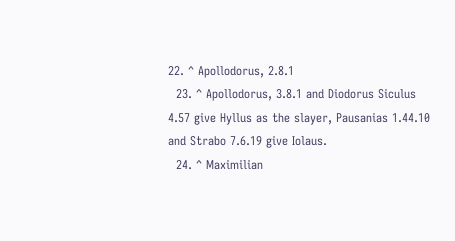22. ^ Apollodorus, 2.8.1
  23. ^ Apollodorus, 3.8.1 and Diodorus Siculus 4.57 give Hyllus as the slayer, Pausanias 1.44.10 and Strabo 7.6.19 give Iolaus.
  24. ^ Maximilian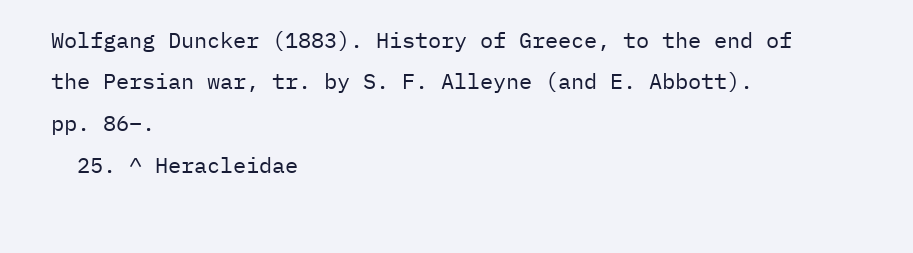Wolfgang Duncker (1883). History of Greece, to the end of the Persian war, tr. by S. F. Alleyne (and E. Abbott). pp. 86–.
  25. ^ Heracleidae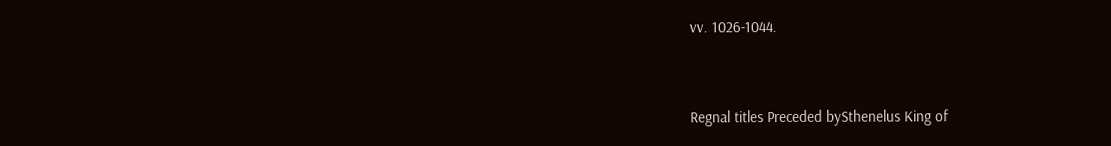vv. 1026-1044.


Regnal titles Preceded bySthenelus King of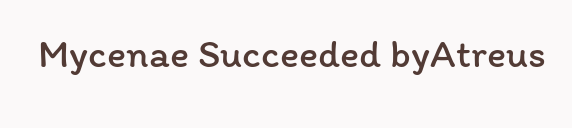Mycenae Succeeded byAtreus